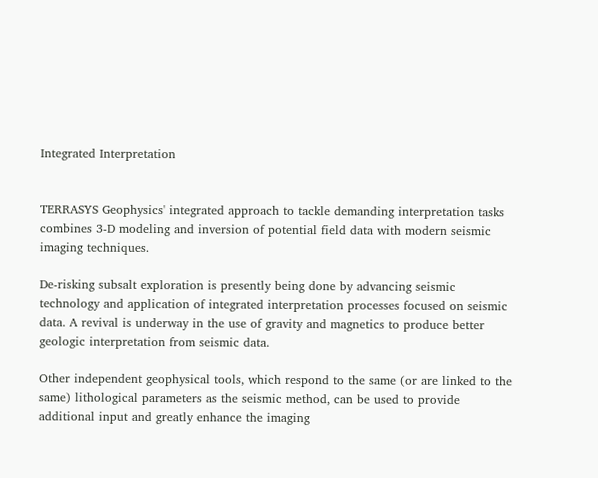Integrated Interpretation


TERRASYS Geophysics' integrated approach to tackle demanding interpretation tasks combines 3-D modeling and inversion of potential field data with modern seismic imaging techniques.

De-risking subsalt exploration is presently being done by advancing seismic technology and application of integrated interpretation processes focused on seismic data. A revival is underway in the use of gravity and magnetics to produce better geologic interpretation from seismic data.

Other independent geophysical tools, which respond to the same (or are linked to the same) lithological parameters as the seismic method, can be used to provide additional input and greatly enhance the imaging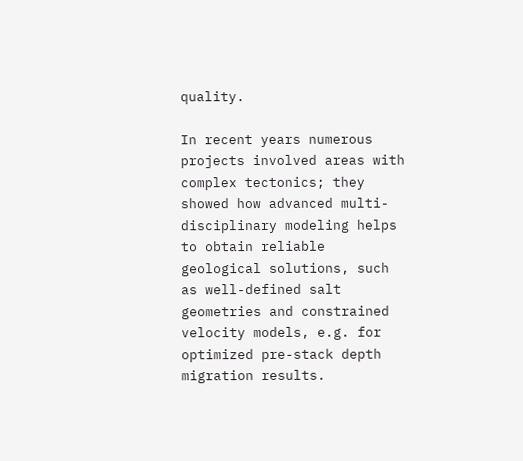quality.

In recent years numerous projects involved areas with complex tectonics; they showed how advanced multi-disciplinary modeling helps to obtain reliable geological solutions, such as well-defined salt geometries and constrained velocity models, e.g. for optimized pre-stack depth migration results.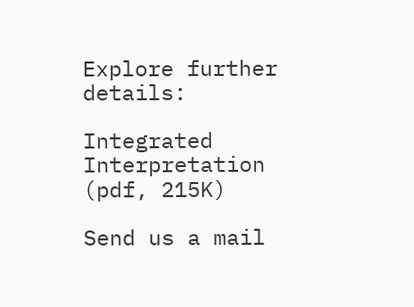Explore further details:

Integrated Interpretation (pdf, 215K)

Send us a mail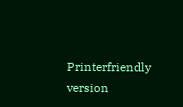Printerfriendly version